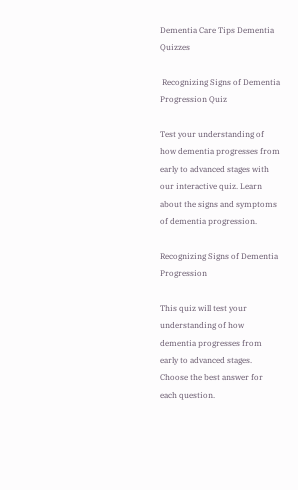Dementia Care Tips Dementia Quizzes

 Recognizing Signs of Dementia Progression Quiz

Test your understanding of how dementia progresses from early to advanced stages with our interactive quiz. Learn about the signs and symptoms of dementia progression.

Recognizing Signs of Dementia Progression

This quiz will test your understanding of how dementia progresses from early to advanced stages. Choose the best answer for each question.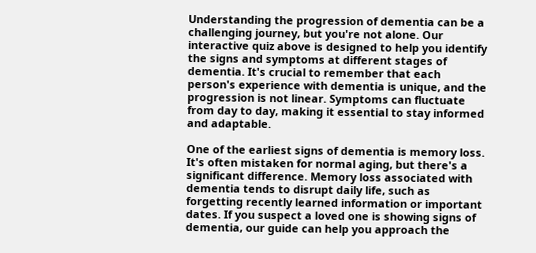Understanding the progression of dementia can be a challenging journey, but you're not alone. Our interactive quiz above is designed to help you identify the signs and symptoms at different stages of dementia. It's crucial to remember that each person's experience with dementia is unique, and the progression is not linear. Symptoms can fluctuate from day to day, making it essential to stay informed and adaptable.

One of the earliest signs of dementia is memory loss. It's often mistaken for normal aging, but there's a significant difference. Memory loss associated with dementia tends to disrupt daily life, such as forgetting recently learned information or important dates. If you suspect a loved one is showing signs of dementia, our guide can help you approach the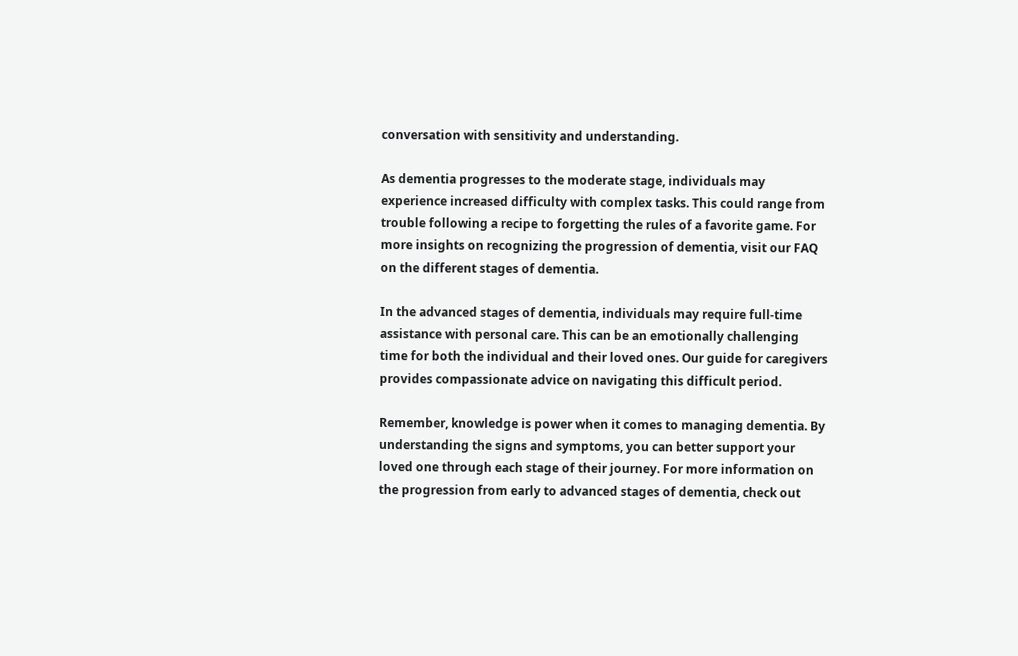conversation with sensitivity and understanding.

As dementia progresses to the moderate stage, individuals may experience increased difficulty with complex tasks. This could range from trouble following a recipe to forgetting the rules of a favorite game. For more insights on recognizing the progression of dementia, visit our FAQ on the different stages of dementia.

In the advanced stages of dementia, individuals may require full-time assistance with personal care. This can be an emotionally challenging time for both the individual and their loved ones. Our guide for caregivers provides compassionate advice on navigating this difficult period.

Remember, knowledge is power when it comes to managing dementia. By understanding the signs and symptoms, you can better support your loved one through each stage of their journey. For more information on the progression from early to advanced stages of dementia, check out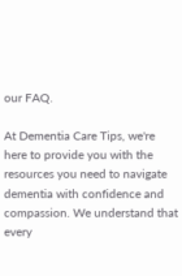our FAQ.

At Dementia Care Tips, we're here to provide you with the resources you need to navigate dementia with confidence and compassion. We understand that every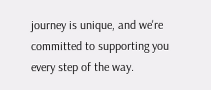journey is unique, and we're committed to supporting you every step of the way.